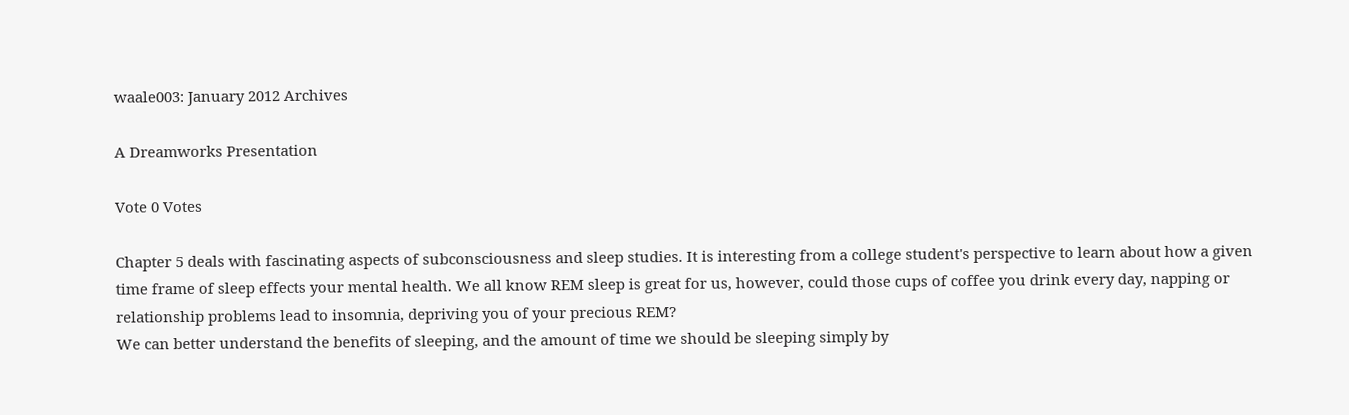waale003: January 2012 Archives

A Dreamworks Presentation

Vote 0 Votes

Chapter 5 deals with fascinating aspects of subconsciousness and sleep studies. It is interesting from a college student's perspective to learn about how a given time frame of sleep effects your mental health. We all know REM sleep is great for us, however, could those cups of coffee you drink every day, napping or relationship problems lead to insomnia, depriving you of your precious REM?
We can better understand the benefits of sleeping, and the amount of time we should be sleeping simply by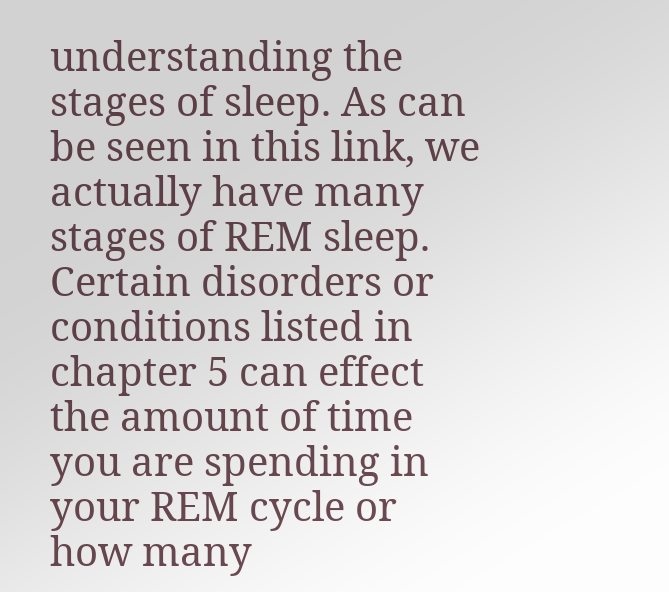understanding the stages of sleep. As can be seen in this link, we actually have many stages of REM sleep. Certain disorders or conditions listed in chapter 5 can effect the amount of time you are spending in your REM cycle or how many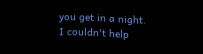you get in a night.
I couldn't help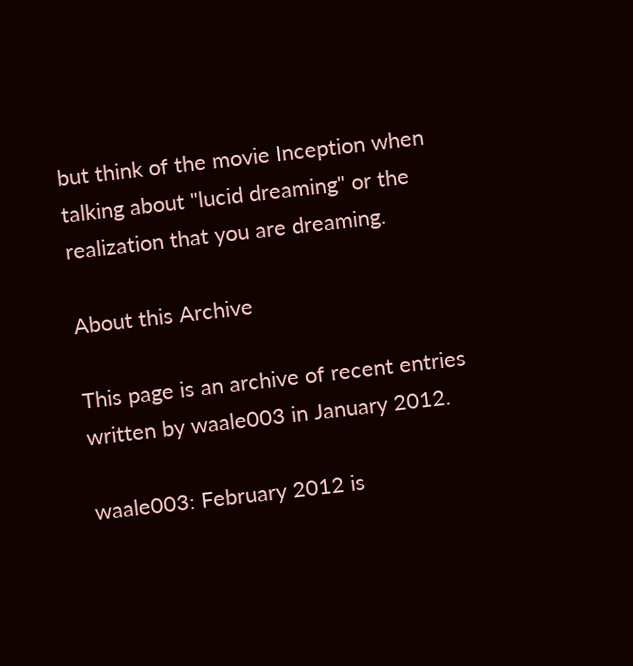but think of the movie Inception when talking about "lucid dreaming" or the realization that you are dreaming.

About this Archive

This page is an archive of recent entries written by waale003 in January 2012.

waale003: February 2012 is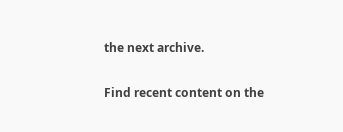the next archive.

Find recent content on the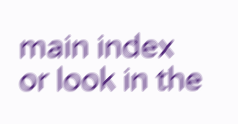main index or look in the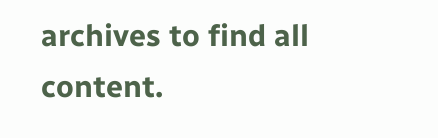archives to find all content.